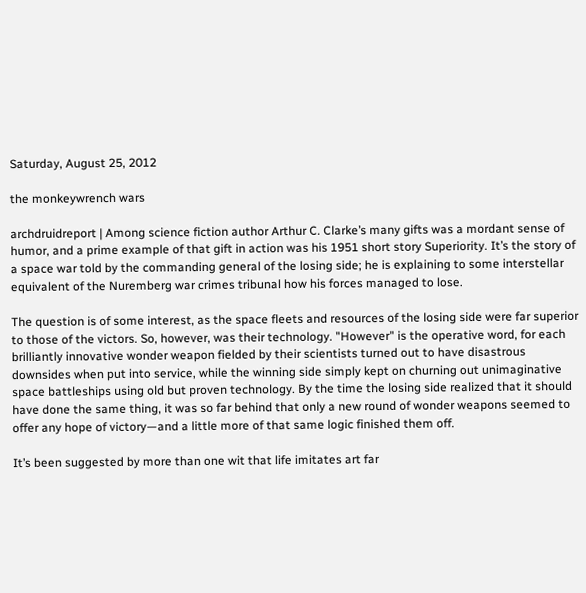Saturday, August 25, 2012

the monkeywrench wars

archdruidreport | Among science fiction author Arthur C. Clarke’s many gifts was a mordant sense of humor, and a prime example of that gift in action was his 1951 short story Superiority. It’s the story of a space war told by the commanding general of the losing side; he is explaining to some interstellar equivalent of the Nuremberg war crimes tribunal how his forces managed to lose.

The question is of some interest, as the space fleets and resources of the losing side were far superior to those of the victors. So, however, was their technology. "However" is the operative word, for each brilliantly innovative wonder weapon fielded by their scientists turned out to have disastrous downsides when put into service, while the winning side simply kept on churning out unimaginative space battleships using old but proven technology. By the time the losing side realized that it should have done the same thing, it was so far behind that only a new round of wonder weapons seemed to offer any hope of victory—and a little more of that same logic finished them off.

It’s been suggested by more than one wit that life imitates art far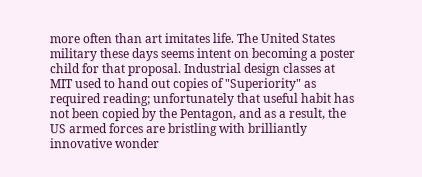more often than art imitates life. The United States military these days seems intent on becoming a poster child for that proposal. Industrial design classes at MIT used to hand out copies of "Superiority" as required reading; unfortunately that useful habit has not been copied by the Pentagon, and as a result, the US armed forces are bristling with brilliantly innovative wonder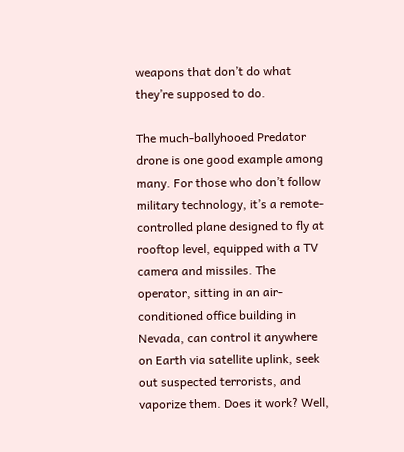weapons that don’t do what they’re supposed to do.

The much-ballyhooed Predator drone is one good example among many. For those who don’t follow military technology, it’s a remote-controlled plane designed to fly at rooftop level, equipped with a TV camera and missiles. The operator, sitting in an air-conditioned office building in Nevada, can control it anywhere on Earth via satellite uplink, seek out suspected terrorists, and vaporize them. Does it work? Well,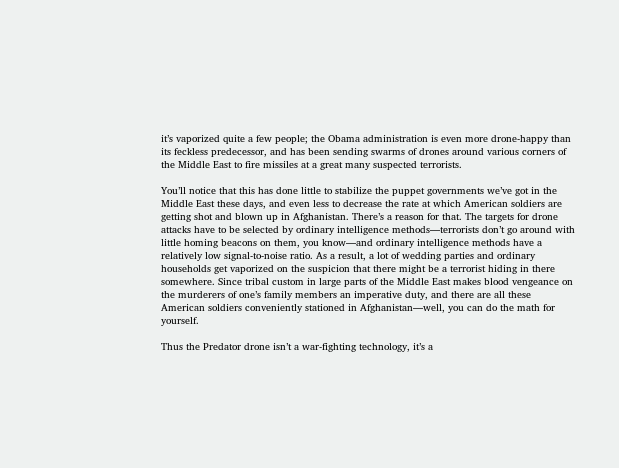it’s vaporized quite a few people; the Obama administration is even more drone-happy than its feckless predecessor, and has been sending swarms of drones around various corners of the Middle East to fire missiles at a great many suspected terrorists.

You’ll notice that this has done little to stabilize the puppet governments we’ve got in the Middle East these days, and even less to decrease the rate at which American soldiers are getting shot and blown up in Afghanistan. There’s a reason for that. The targets for drone attacks have to be selected by ordinary intelligence methods—terrorists don’t go around with little homing beacons on them, you know—and ordinary intelligence methods have a relatively low signal-to-noise ratio. As a result, a lot of wedding parties and ordinary households get vaporized on the suspicion that there might be a terrorist hiding in there somewhere. Since tribal custom in large parts of the Middle East makes blood vengeance on the murderers of one’s family members an imperative duty, and there are all these American soldiers conveniently stationed in Afghanistan—well, you can do the math for yourself.

Thus the Predator drone isn’t a war-fighting technology, it’s a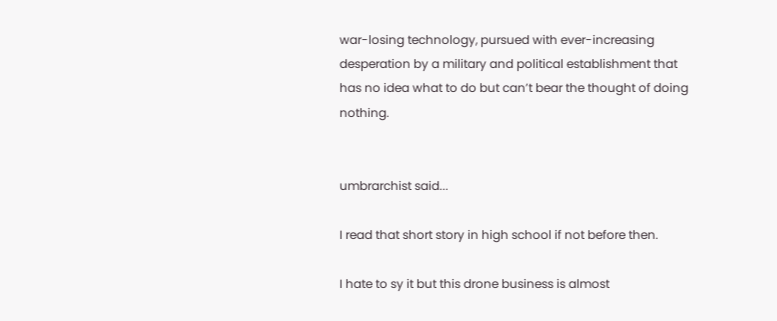war-losing technology, pursued with ever-increasing desperation by a military and political establishment that has no idea what to do but can’t bear the thought of doing nothing.


umbrarchist said...

I read that short story in high school if not before then.

I hate to sy it but this drone business is almost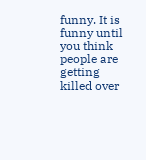funny. It is funny until you think people are getting killed over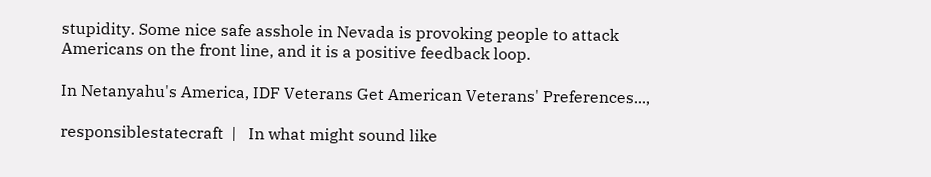stupidity. Some nice safe asshole in Nevada is provoking people to attack Americans on the front line, and it is a positive feedback loop.

In Netanyahu's America, IDF Veterans Get American Veterans' Preferences...,

responsiblestatecraft  |   In what might sound like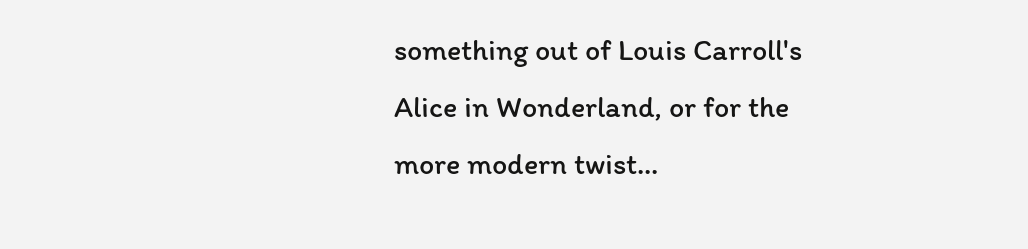something out of Louis Carroll's Alice in Wonderland, or for the more modern twist...